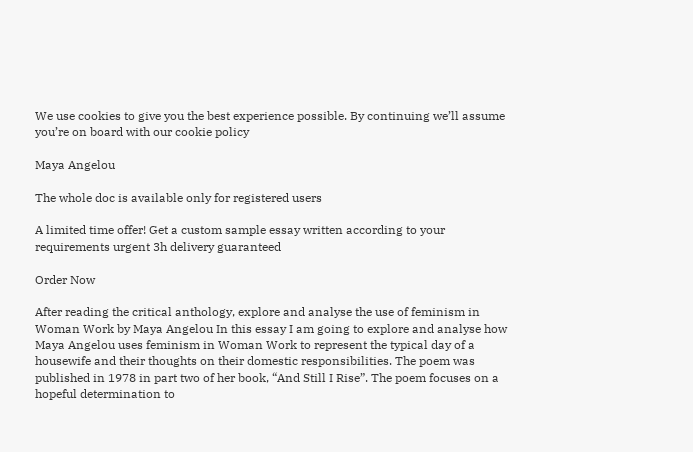We use cookies to give you the best experience possible. By continuing we’ll assume you’re on board with our cookie policy

Maya Angelou

The whole doc is available only for registered users

A limited time offer! Get a custom sample essay written according to your requirements urgent 3h delivery guaranteed

Order Now

After reading the critical anthology, explore and analyse the use of feminism in Woman Work by Maya Angelou In this essay I am going to explore and analyse how Maya Angelou uses feminism in Woman Work to represent the typical day of a housewife and their thoughts on their domestic responsibilities. The poem was published in 1978 in part two of her book, “And Still I Rise”. The poem focuses on a hopeful determination to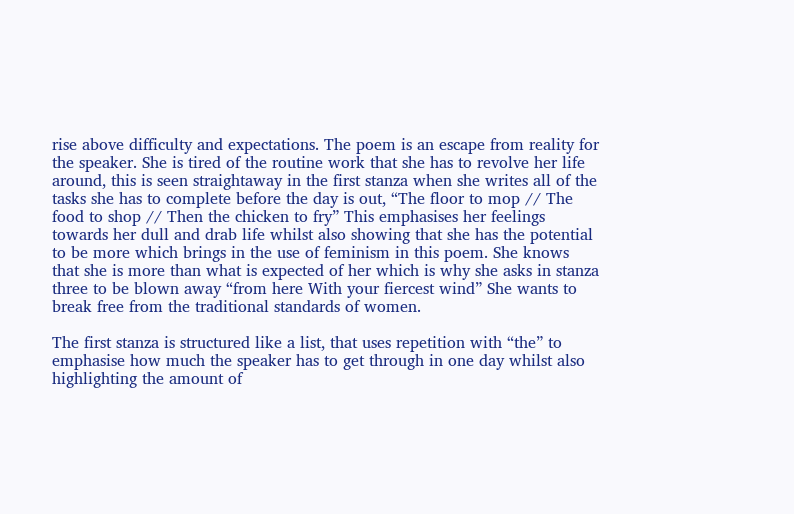rise above difficulty and expectations. The poem is an escape from reality for the speaker. She is tired of the routine work that she has to revolve her life around, this is seen straightaway in the first stanza when she writes all of the tasks she has to complete before the day is out, “The floor to mop // The food to shop // Then the chicken to fry” This emphasises her feelings towards her dull and drab life whilst also showing that she has the potential to be more which brings in the use of feminism in this poem. She knows that she is more than what is expected of her which is why she asks in stanza three to be blown away “from here With your fiercest wind” She wants to break free from the traditional standards of women.

The first stanza is structured like a list, that uses repetition with “the” to emphasise how much the speaker has to get through in one day whilst also highlighting the amount of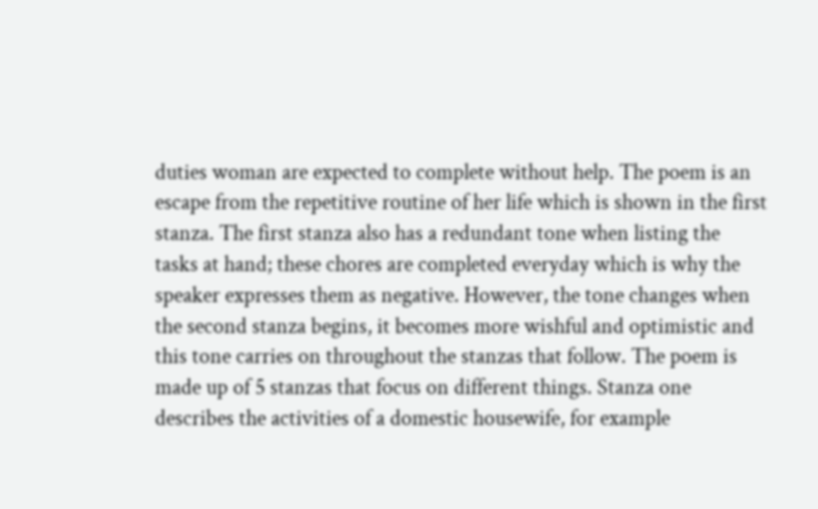duties woman are expected to complete without help. The poem is an escape from the repetitive routine of her life which is shown in the first stanza. The first stanza also has a redundant tone when listing the tasks at hand; these chores are completed everyday which is why the speaker expresses them as negative. However, the tone changes when the second stanza begins, it becomes more wishful and optimistic and this tone carries on throughout the stanzas that follow. The poem is made up of 5 stanzas that focus on different things. Stanza one describes the activities of a domestic housewife, for example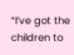“I’ve got the children to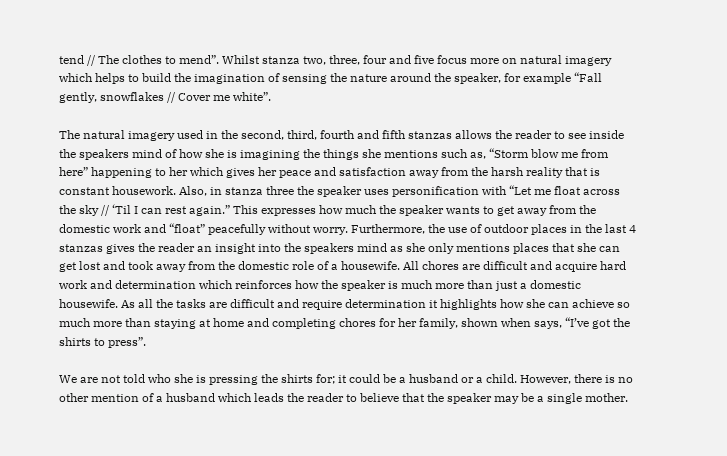tend // The clothes to mend”. Whilst stanza two, three, four and five focus more on natural imagery which helps to build the imagination of sensing the nature around the speaker, for example “Fall gently, snowflakes // Cover me white”.

The natural imagery used in the second, third, fourth and fifth stanzas allows the reader to see inside the speakers mind of how she is imagining the things she mentions such as, “Storm blow me from here” happening to her which gives her peace and satisfaction away from the harsh reality that is constant housework. Also, in stanza three the speaker uses personification with “Let me float across the sky // ‘Til I can rest again.” This expresses how much the speaker wants to get away from the domestic work and “float” peacefully without worry. Furthermore, the use of outdoor places in the last 4 stanzas gives the reader an insight into the speakers mind as she only mentions places that she can get lost and took away from the domestic role of a housewife. All chores are difficult and acquire hard work and determination which reinforces how the speaker is much more than just a domestic housewife. As all the tasks are difficult and require determination it highlights how she can achieve so much more than staying at home and completing chores for her family, shown when says, “I’ve got the shirts to press”.

We are not told who she is pressing the shirts for; it could be a husband or a child. However, there is no other mention of a husband which leads the reader to believe that the speaker may be a single mother.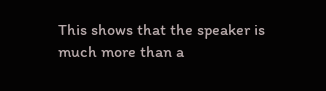This shows that the speaker is much more than a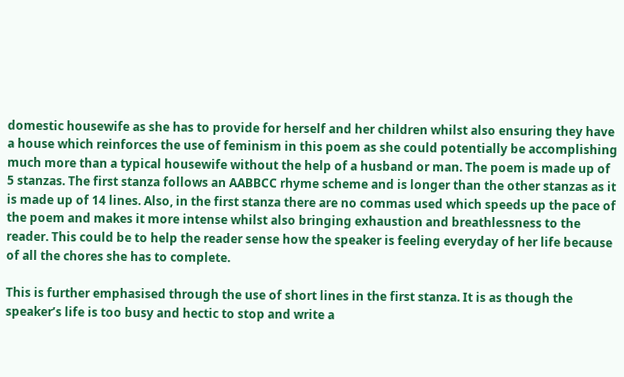domestic housewife as she has to provide for herself and her children whilst also ensuring they have a house which reinforces the use of feminism in this poem as she could potentially be accomplishing much more than a typical housewife without the help of a husband or man. The poem is made up of 5 stanzas. The first stanza follows an AABBCC rhyme scheme and is longer than the other stanzas as it is made up of 14 lines. Also, in the first stanza there are no commas used which speeds up the pace of the poem and makes it more intense whilst also bringing exhaustion and breathlessness to the reader. This could be to help the reader sense how the speaker is feeling everyday of her life because of all the chores she has to complete.

This is further emphasised through the use of short lines in the first stanza. It is as though the speaker’s life is too busy and hectic to stop and write a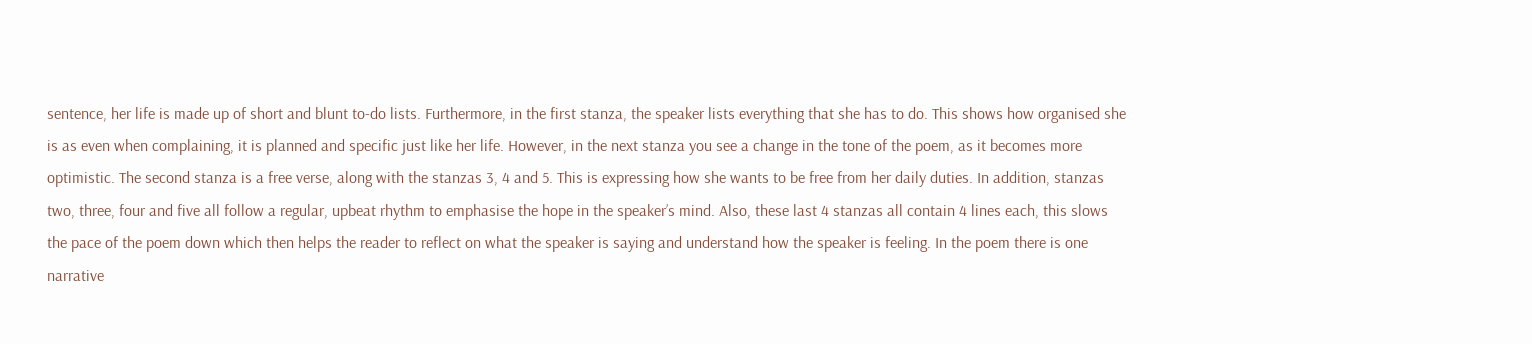sentence, her life is made up of short and blunt to-do lists. Furthermore, in the first stanza, the speaker lists everything that she has to do. This shows how organised she is as even when complaining, it is planned and specific just like her life. However, in the next stanza you see a change in the tone of the poem, as it becomes more optimistic. The second stanza is a free verse, along with the stanzas 3, 4 and 5. This is expressing how she wants to be free from her daily duties. In addition, stanzas two, three, four and five all follow a regular, upbeat rhythm to emphasise the hope in the speaker’s mind. Also, these last 4 stanzas all contain 4 lines each, this slows the pace of the poem down which then helps the reader to reflect on what the speaker is saying and understand how the speaker is feeling. In the poem there is one narrative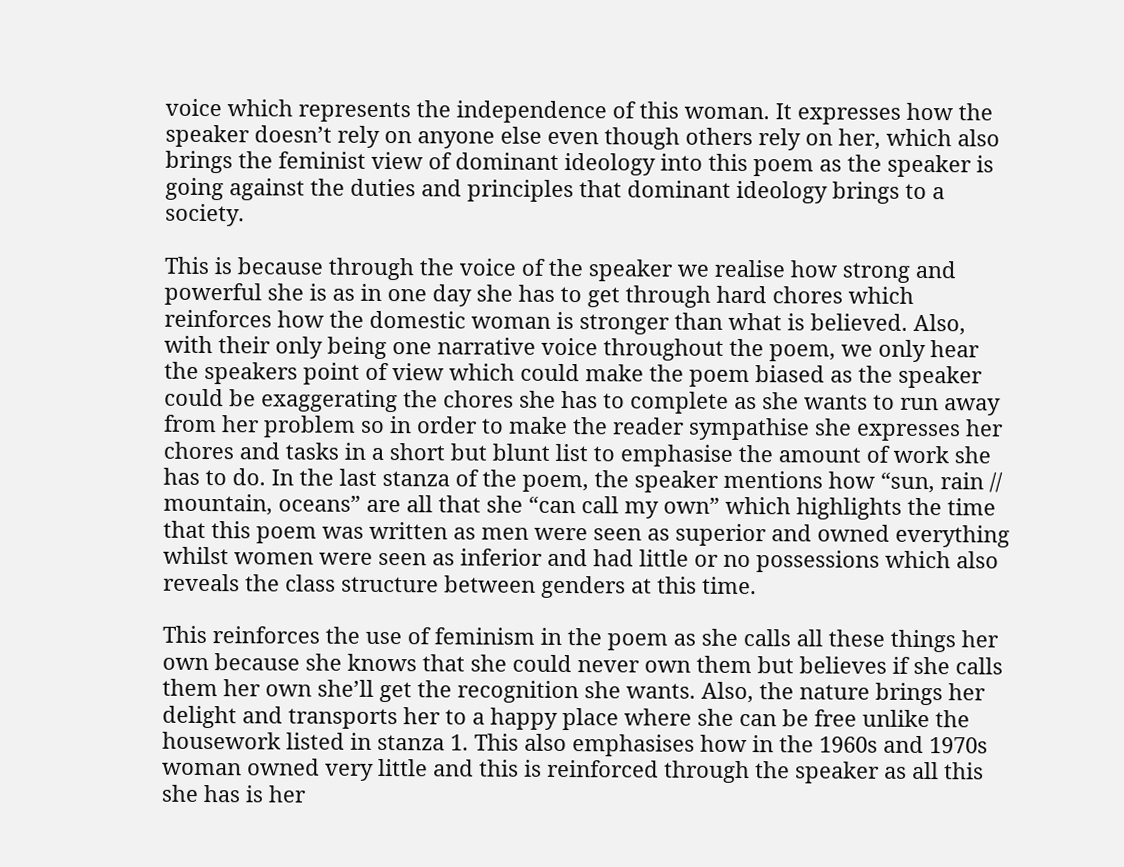voice which represents the independence of this woman. It expresses how the speaker doesn’t rely on anyone else even though others rely on her, which also brings the feminist view of dominant ideology into this poem as the speaker is going against the duties and principles that dominant ideology brings to a society.

This is because through the voice of the speaker we realise how strong and powerful she is as in one day she has to get through hard chores which reinforces how the domestic woman is stronger than what is believed. Also, with their only being one narrative voice throughout the poem, we only hear the speakers point of view which could make the poem biased as the speaker could be exaggerating the chores she has to complete as she wants to run away from her problem so in order to make the reader sympathise she expresses her chores and tasks in a short but blunt list to emphasise the amount of work she has to do. In the last stanza of the poem, the speaker mentions how “sun, rain // mountain, oceans” are all that she “can call my own” which highlights the time that this poem was written as men were seen as superior and owned everything whilst women were seen as inferior and had little or no possessions which also reveals the class structure between genders at this time.

This reinforces the use of feminism in the poem as she calls all these things her own because she knows that she could never own them but believes if she calls them her own she’ll get the recognition she wants. Also, the nature brings her delight and transports her to a happy place where she can be free unlike the housework listed in stanza 1. This also emphasises how in the 1960s and 1970s woman owned very little and this is reinforced through the speaker as all this she has is her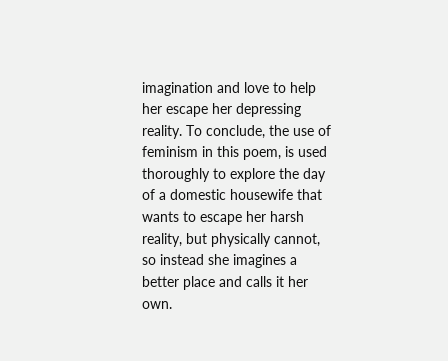imagination and love to help her escape her depressing reality. To conclude, the use of feminism in this poem, is used thoroughly to explore the day of a domestic housewife that wants to escape her harsh reality, but physically cannot, so instead she imagines a better place and calls it her own.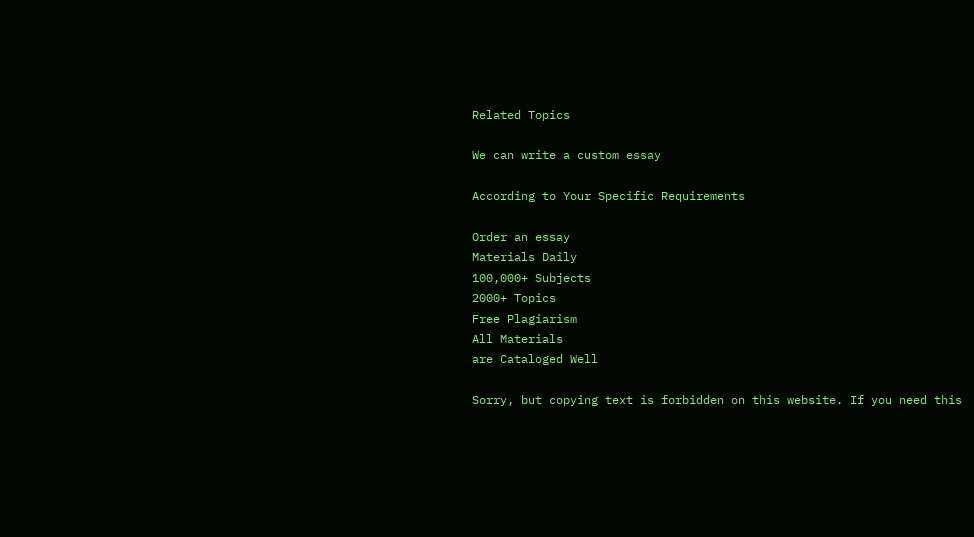Related Topics

We can write a custom essay

According to Your Specific Requirements

Order an essay
Materials Daily
100,000+ Subjects
2000+ Topics
Free Plagiarism
All Materials
are Cataloged Well

Sorry, but copying text is forbidden on this website. If you need this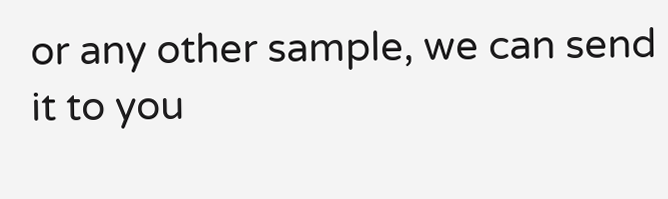or any other sample, we can send it to you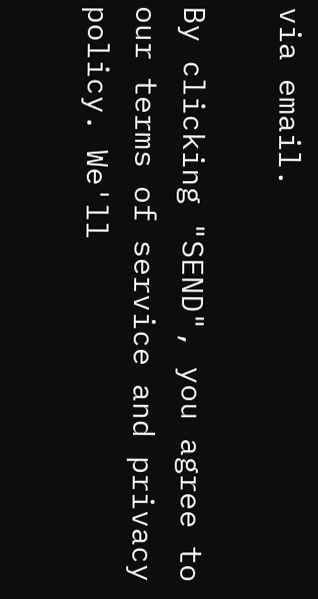via email.

By clicking "SEND", you agree to our terms of service and privacy policy. We'll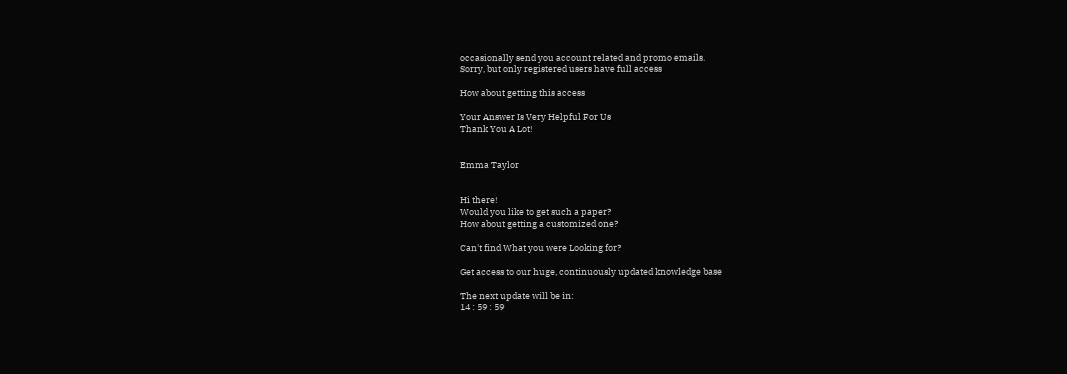occasionally send you account related and promo emails.
Sorry, but only registered users have full access

How about getting this access

Your Answer Is Very Helpful For Us
Thank You A Lot!


Emma Taylor


Hi there!
Would you like to get such a paper?
How about getting a customized one?

Can't find What you were Looking for?

Get access to our huge, continuously updated knowledge base

The next update will be in:
14 : 59 : 59